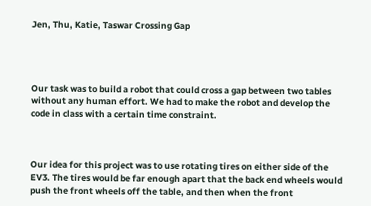Jen, Thu, Katie, Taswar Crossing Gap




Our task was to build a robot that could cross a gap between two tables without any human effort. We had to make the robot and develop the code in class with a certain time constraint.



Our idea for this project was to use rotating tires on either side of the EV3. The tires would be far enough apart that the back end wheels would push the front wheels off the table, and then when the front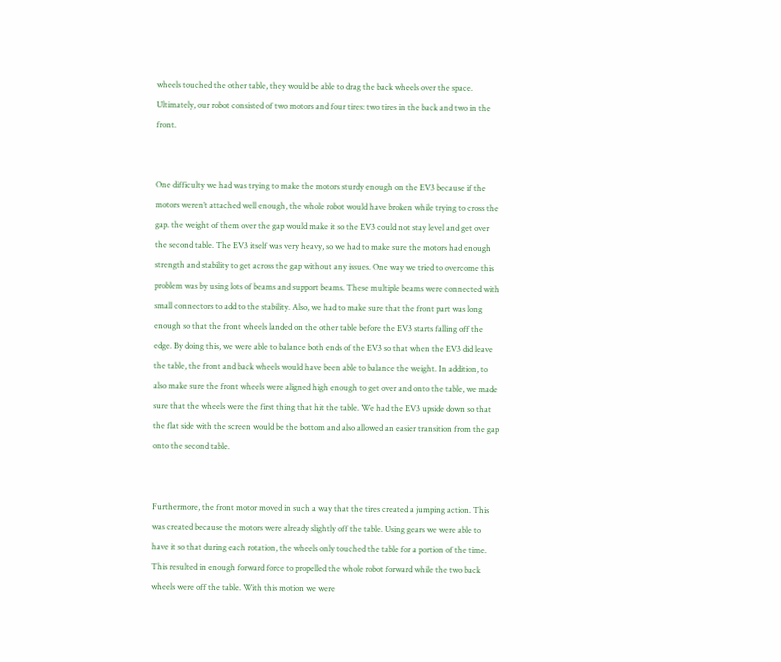wheels touched the other table, they would be able to drag the back wheels over the space. Ultimately, our robot consisted of two motors and four tires: two tires in the back and two in the front.


One difficulty we had was trying to make the motors sturdy enough on the EV3 because if the motors weren’t attached well enough, the whole robot would have broken while trying to cross the gap. the weight of them over the gap would make it so the EV3 could not stay level and get over the second table. The EV3 itself was very heavy, so we had to make sure the motors had enough strength and stability to get across the gap without any issues. One way we tried to overcome this problem was by using lots of beams and support beams. These multiple beams were connected with small connectors to add to the stability. Also, we had to make sure that the front part was long enough so that the front wheels landed on the other table before the EV3 starts falling off the edge. By doing this, we were able to balance both ends of the EV3 so that when the EV3 did leave the table, the front and back wheels would have been able to balance the weight. In addition, to also make sure the front wheels were aligned high enough to get over and onto the table, we made sure that the wheels were the first thing that hit the table. We had the EV3 upside down so that the flat side with the screen would be the bottom and also allowed an easier transition from the gap onto the second table.


Furthermore, the front motor moved in such a way that the tires created a jumping action. This was created because the motors were already slightly off the table. Using gears we were able to have it so that during each rotation, the wheels only touched the table for a portion of the time. This resulted in enough forward force to propelled the whole robot forward while the two back wheels were off the table. With this motion we were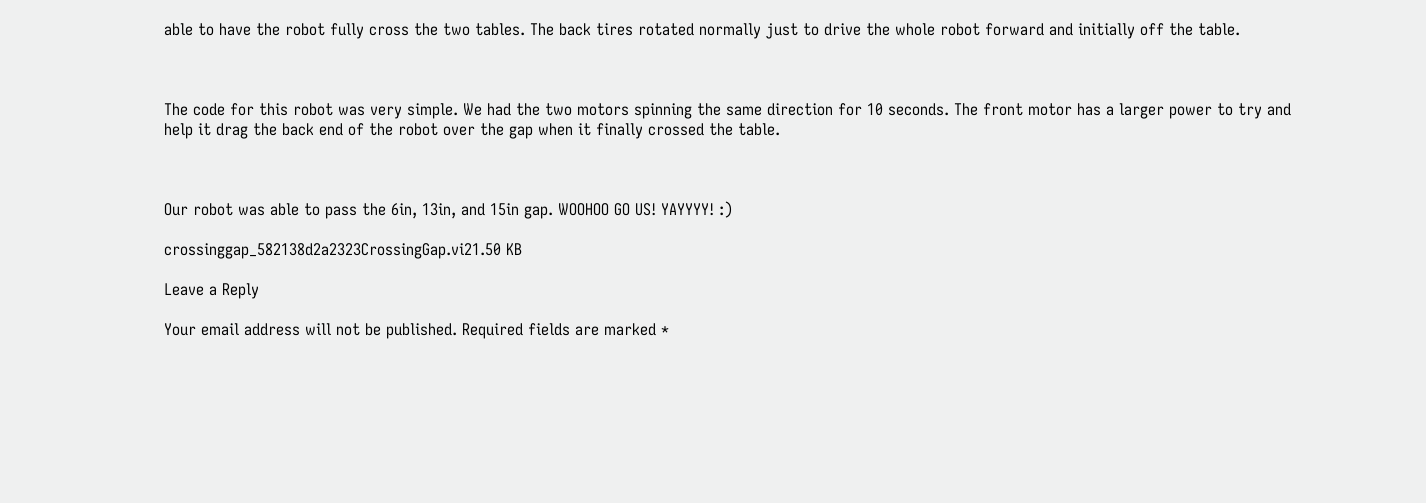able to have the robot fully cross the two tables. The back tires rotated normally just to drive the whole robot forward and initially off the table.



The code for this robot was very simple. We had the two motors spinning the same direction for 10 seconds. The front motor has a larger power to try and help it drag the back end of the robot over the gap when it finally crossed the table.



Our robot was able to pass the 6in, 13in, and 15in gap. WOOHOO GO US! YAYYYY! :)

crossinggap_582138d2a2323CrossingGap.vi21.50 KB

Leave a Reply

Your email address will not be published. Required fields are marked *